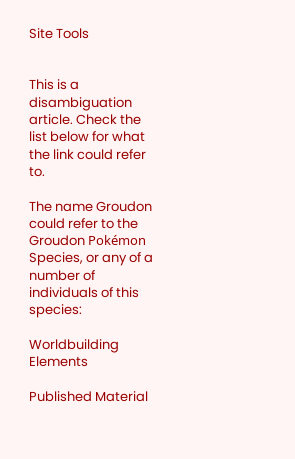Site Tools


This is a disambiguation article. Check the list below for what the link could refer to.

The name Groudon could refer to the Groudon Pokémon Species, or any of a number of individuals of this species:

Worldbuilding Elements

Published Material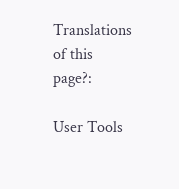Translations of this page?:

User Tools